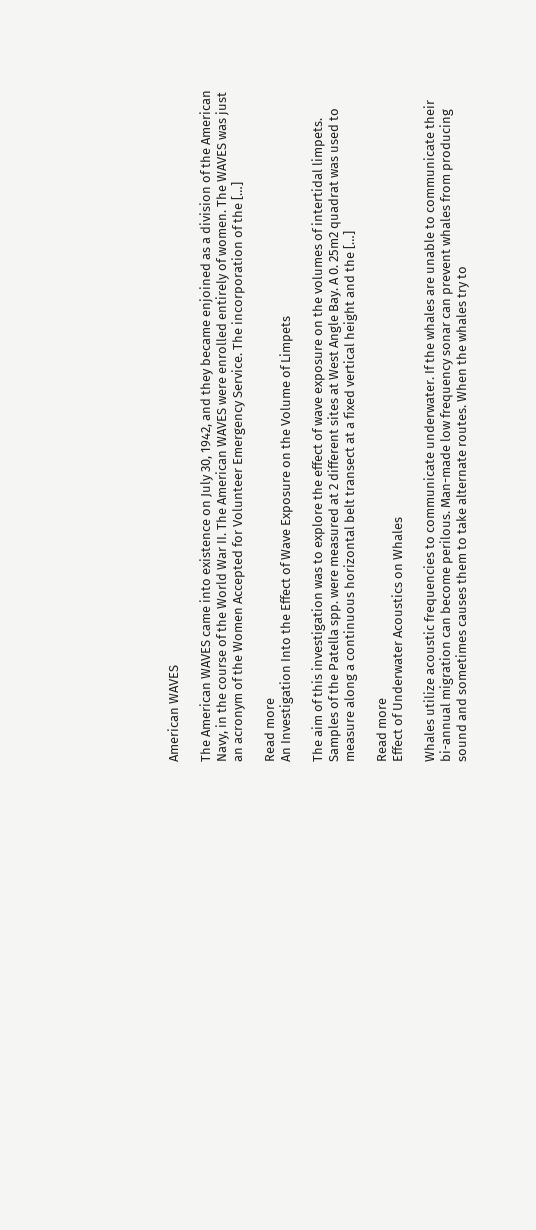American WAVES

The American WAVES came into existence on July 30, 1942, and they became enjoined as a division of the American Navy, in the course of the World War II. The American WAVES were enrolled entirely of women. The WAVES was just an acronym of the Women Accepted for Volunteer Emergency Service. The incorporation of the […]

Read more
An Investigation Into the Effect of Wave Exposure on the Volume of Limpets

The aim of this investigation was to explore the effect of wave exposure on the volumes of intertidal limpets. Samples of the Patella spp. were measured at 2 different sites at West Angle Bay. A 0. 25m2 quadrat was used to measure along a continuous horizontal belt transect at a fixed vertical height and the […]

Read more
Effect of Underwater Acoustics on Whales

Whales utilize acoustic frequencies to communicate underwater. If the whales are unable to communicate their bi-annual migration can become perilous. Man-made low frequency sonar can prevent whales from producing sound and sometimes causes them to take alternate routes. When the whales try to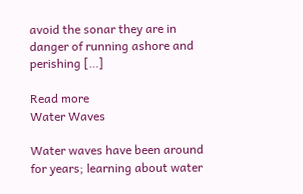avoid the sonar they are in danger of running ashore and perishing […]

Read more
Water Waves

Water waves have been around for years; learning about water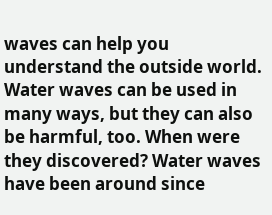waves can help you understand the outside world. Water waves can be used in many ways, but they can also be harmful, too. When were they discovered? Water waves have been around since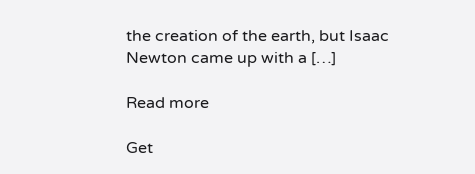the creation of the earth, but Isaac Newton came up with a […]

Read more

Get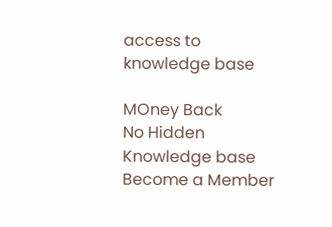access to
knowledge base

MOney Back
No Hidden
Knowledge base
Become a Member